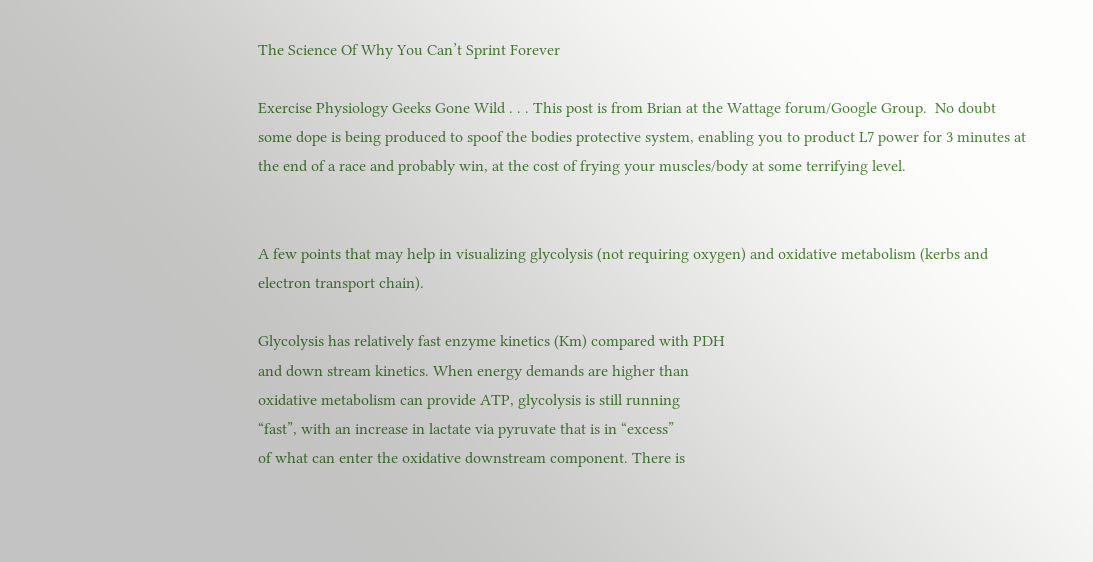The Science Of Why You Can’t Sprint Forever

Exercise Physiology Geeks Gone Wild . . . This post is from Brian at the Wattage forum/Google Group.  No doubt some dope is being produced to spoof the bodies protective system, enabling you to product L7 power for 3 minutes at the end of a race and probably win, at the cost of frying your muscles/body at some terrifying level.


A few points that may help in visualizing glycolysis (not requiring oxygen) and oxidative metabolism (kerbs and electron transport chain).

Glycolysis has relatively fast enzyme kinetics (Km) compared with PDH
and down stream kinetics. When energy demands are higher than
oxidative metabolism can provide ATP, glycolysis is still running
“fast”, with an increase in lactate via pyruvate that is in “excess”
of what can enter the oxidative downstream component. There is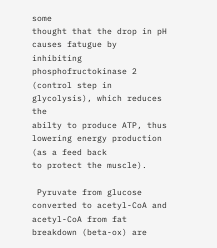some
thought that the drop in pH causes fatugue by inhibiting
phosphofructokinase 2 (control step in glycolysis), which reduces the
abilty to produce ATP, thus lowering energy production (as a feed back
to protect the muscle).

 Pyruvate from glucose converted to acetyl-CoA and acetyl-CoA from fat
breakdown (beta-ox) are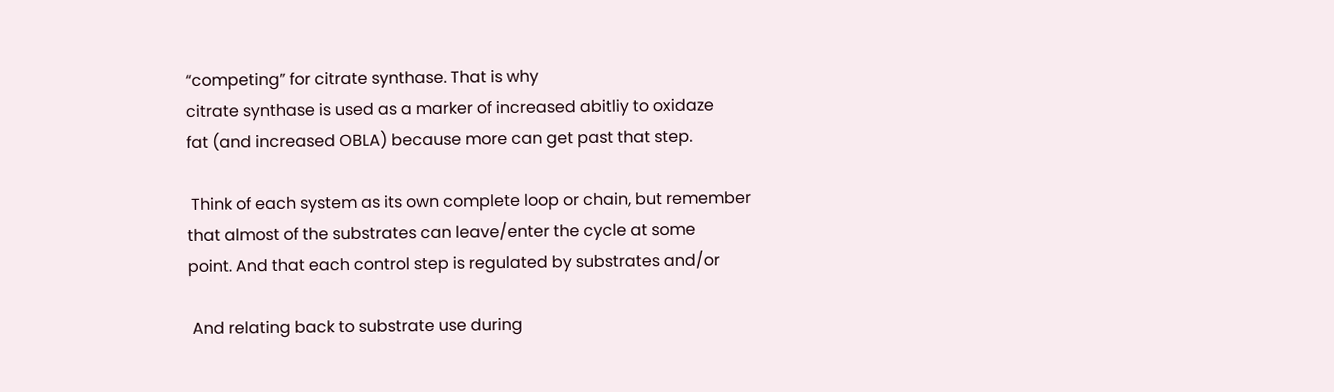“competing” for citrate synthase. That is why
citrate synthase is used as a marker of increased abitliy to oxidaze
fat (and increased OBLA) because more can get past that step.

 Think of each system as its own complete loop or chain, but remember
that almost of the substrates can leave/enter the cycle at some
point. And that each control step is regulated by substrates and/or

 And relating back to substrate use during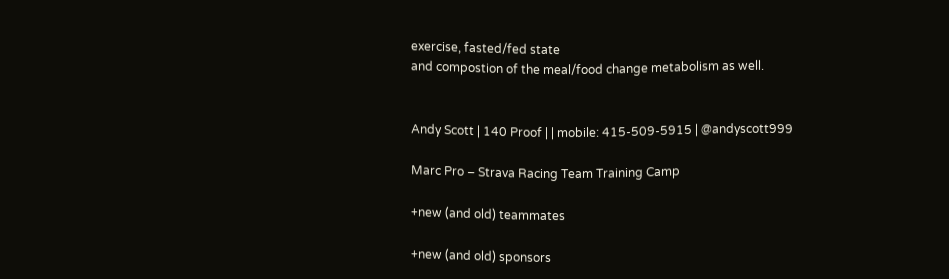exercise, fasted/fed state
and compostion of the meal/food change metabolism as well.


Andy Scott | 140 Proof | | mobile: 415-509-5915 | @andyscott999

Marc Pro – Strava Racing Team Training Camp

+new (and old) teammates

+new (and old) sponsors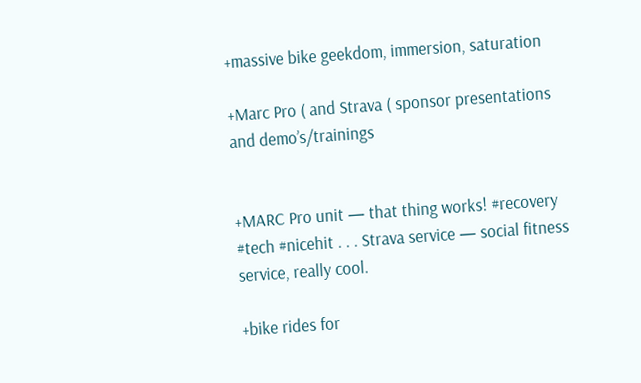+massive bike geekdom, immersion, saturation

+Marc Pro ( and Strava ( sponsor presentations and demo’s/trainings


+MARC Pro unit — that thing works! #recovery #tech #nicehit . . . Strava service — social fitness service, really cool.

+bike rides for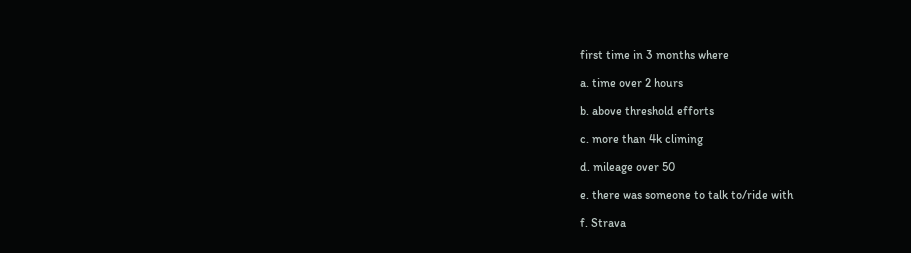first time in 3 months where

a. time over 2 hours

b. above threshold efforts

c. more than 4k climing

d. mileage over 50

e. there was someone to talk to/ride with

f. Strava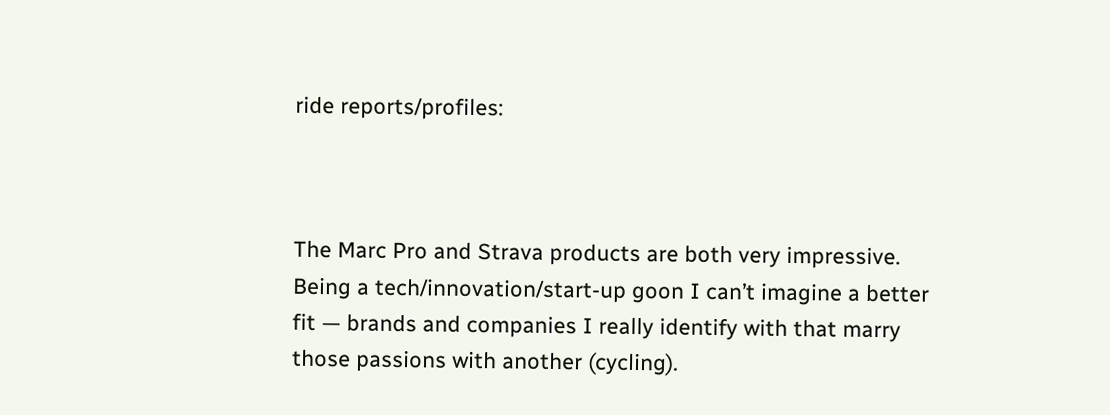ride reports/profiles:



The Marc Pro and Strava products are both very impressive.  Being a tech/innovation/start-up goon I can’t imagine a better fit — brands and companies I really identify with that marry those passions with another (cycling).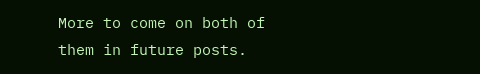More to come on both of them in future posts.